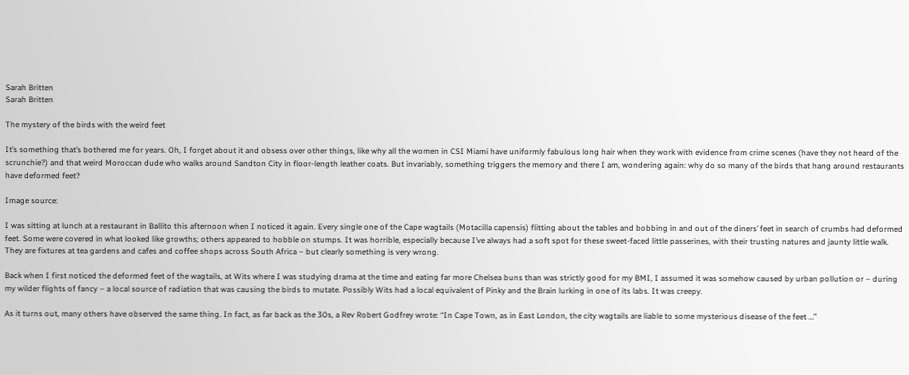Sarah Britten
Sarah Britten

The mystery of the birds with the weird feet

It’s something that’s bothered me for years. Oh, I forget about it and obsess over other things, like why all the women in CSI Miami have uniformly fabulous long hair when they work with evidence from crime scenes (have they not heard of the scrunchie?) and that weird Moroccan dude who walks around Sandton City in floor-length leather coats. But invariably, something triggers the memory and there I am, wondering again: why do so many of the birds that hang around restaurants have deformed feet?

Image source:

I was sitting at lunch at a restaurant in Ballito this afternoon when I noticed it again. Every single one of the Cape wagtails (Motacilla capensis) flitting about the tables and bobbing in and out of the diners’ feet in search of crumbs had deformed feet. Some were covered in what looked like growths; others appeared to hobble on stumps. It was horrible, especially because I’ve always had a soft spot for these sweet-faced little passerines, with their trusting natures and jaunty little walk. They are fixtures at tea gardens and cafes and coffee shops across South Africa – but clearly something is very wrong.

Back when I first noticed the deformed feet of the wagtails, at Wits where I was studying drama at the time and eating far more Chelsea buns than was strictly good for my BMI, I assumed it was somehow caused by urban pollution or – during my wilder flights of fancy – a local source of radiation that was causing the birds to mutate. Possibly Wits had a local equivalent of Pinky and the Brain lurking in one of its labs. It was creepy.

As it turns out, many others have observed the same thing. In fact, as far back as the 30s, a Rev Robert Godfrey wrote: “In Cape Town, as in East London, the city wagtails are liable to some mysterious disease of the feet …”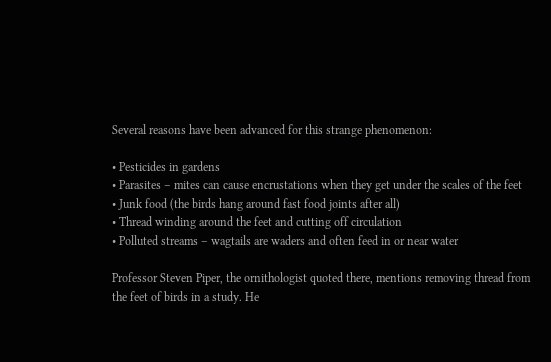Several reasons have been advanced for this strange phenomenon:

• Pesticides in gardens
• Parasites – mites can cause encrustations when they get under the scales of the feet
• Junk food (the birds hang around fast food joints after all)
• Thread winding around the feet and cutting off circulation
• Polluted streams – wagtails are waders and often feed in or near water

Professor Steven Piper, the ornithologist quoted there, mentions removing thread from the feet of birds in a study. He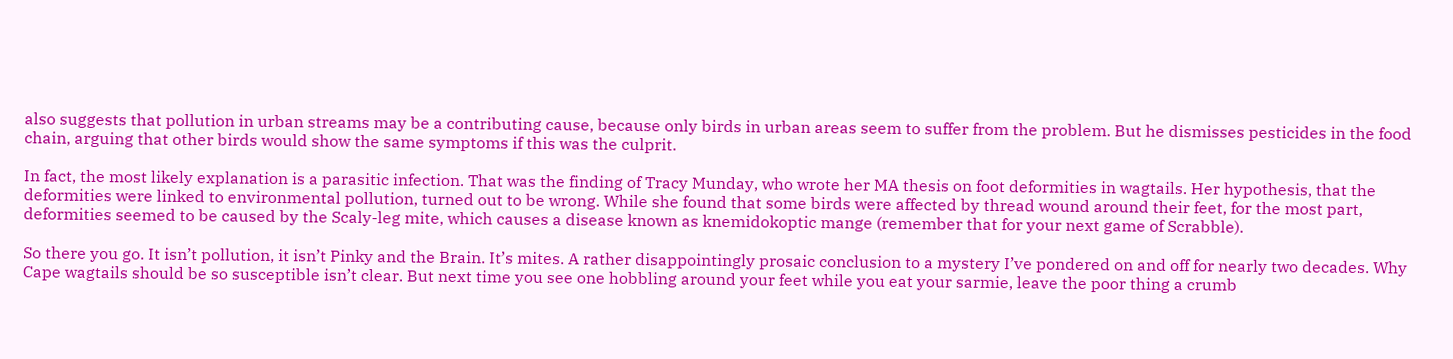also suggests that pollution in urban streams may be a contributing cause, because only birds in urban areas seem to suffer from the problem. But he dismisses pesticides in the food chain, arguing that other birds would show the same symptoms if this was the culprit.

In fact, the most likely explanation is a parasitic infection. That was the finding of Tracy Munday, who wrote her MA thesis on foot deformities in wagtails. Her hypothesis, that the deformities were linked to environmental pollution, turned out to be wrong. While she found that some birds were affected by thread wound around their feet, for the most part, deformities seemed to be caused by the Scaly-leg mite, which causes a disease known as knemidokoptic mange (remember that for your next game of Scrabble).

So there you go. It isn’t pollution, it isn’t Pinky and the Brain. It’s mites. A rather disappointingly prosaic conclusion to a mystery I’ve pondered on and off for nearly two decades. Why Cape wagtails should be so susceptible isn’t clear. But next time you see one hobbling around your feet while you eat your sarmie, leave the poor thing a crumb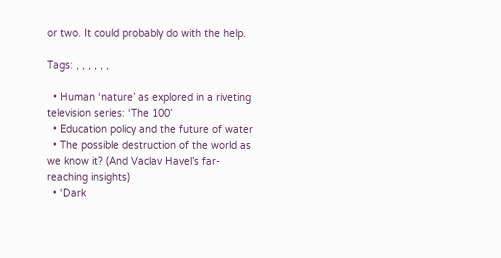or two. It could probably do with the help.

Tags: , , , , , ,

  • Human ‘nature’ as explored in a riveting television series: ‘The 100’
  • Education policy and the future of water
  • The possible destruction of the world as we know it? (And Vaclav Havel’s far-reaching insights)
  • ‘Dark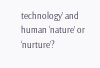technology’ and human ‘nature’ or ‘nurture’?